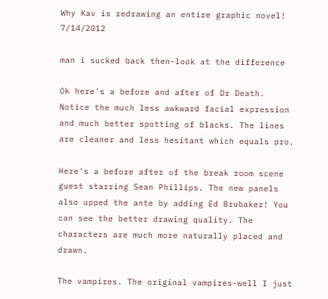Why Kav is redrawing an entire graphic novel! 7/14/2012

man i sucked back then-look at the difference

Ok here's a before and after of Dr Death. Notice the much less awkward facial expression and much better spotting of blacks. The lines are cleaner and less hesitant which equals pro.

Here's a before after of the break room scene guest starring Sean Phillips. The new panels also upped the ante by adding Ed Brubaker! You can see the better drawing quality. The characters are much more naturally placed and drawn.

The vampires. The original vampires-well I just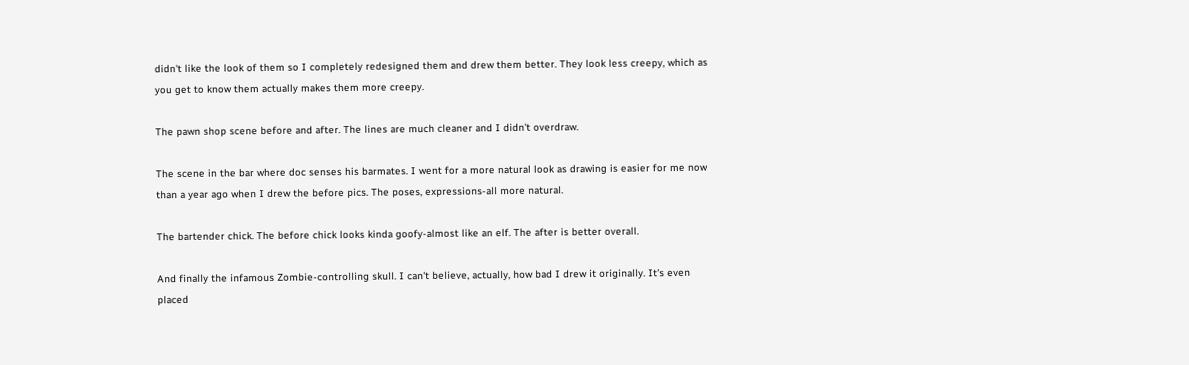didn't like the look of them so I completely redesigned them and drew them better. They look less creepy, which as you get to know them actually makes them more creepy.

The pawn shop scene before and after. The lines are much cleaner and I didn't overdraw.

The scene in the bar where doc senses his barmates. I went for a more natural look as drawing is easier for me now than a year ago when I drew the before pics. The poses, expressions-all more natural.

The bartender chick. The before chick looks kinda goofy-almost like an elf. The after is better overall.

And finally the infamous Zombie-controlling skull. I can't believe, actually, how bad I drew it originally. It's even placed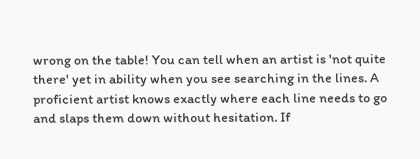wrong on the table! You can tell when an artist is 'not quite there' yet in ability when you see searching in the lines. A proficient artist knows exactly where each line needs to go and slaps them down without hesitation. If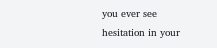you ever see hesitation in your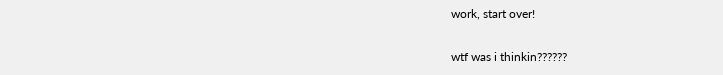work, start over!

wtf was i thinkin??????